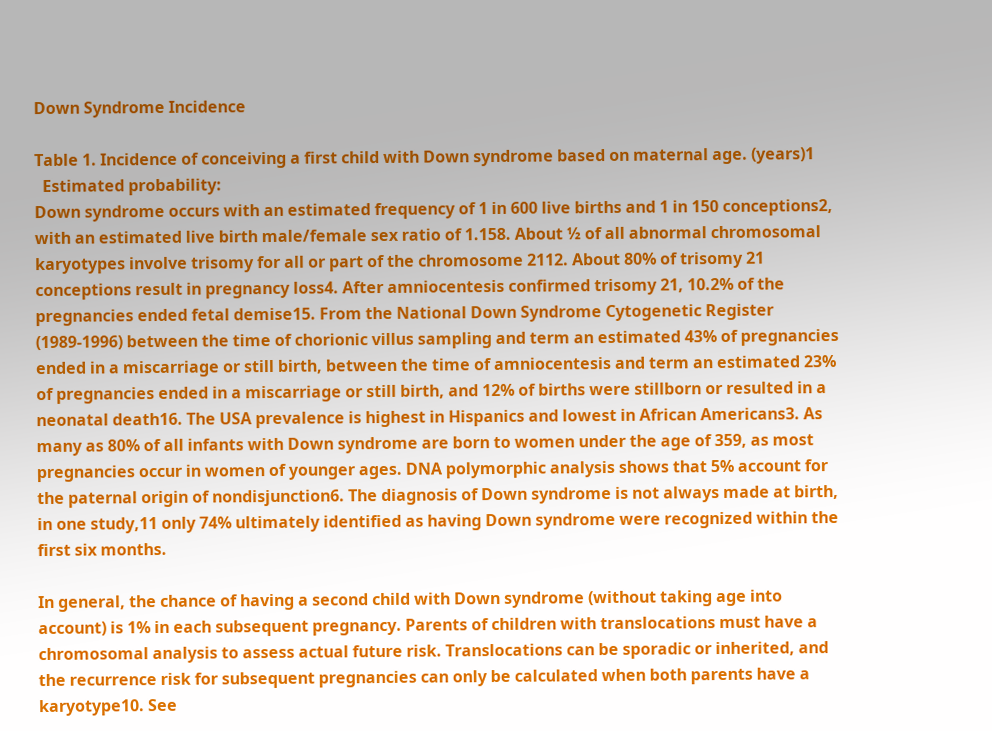Down Syndrome Incidence

Table 1. Incidence of conceiving a first child with Down syndrome based on maternal age. (years)1
  Estimated probability:
Down syndrome occurs with an estimated frequency of 1 in 600 live births and 1 in 150 conceptions2, with an estimated live birth male/female sex ratio of 1.158. About ½ of all abnormal chromosomal karyotypes involve trisomy for all or part of the chromosome 2112. About 80% of trisomy 21 conceptions result in pregnancy loss4. After amniocentesis confirmed trisomy 21, 10.2% of the pregnancies ended fetal demise15. From the National Down Syndrome Cytogenetic Register (1989-1996) between the time of chorionic villus sampling and term an estimated 43% of pregnancies ended in a miscarriage or still birth, between the time of amniocentesis and term an estimated 23% of pregnancies ended in a miscarriage or still birth, and 12% of births were stillborn or resulted in a neonatal death16. The USA prevalence is highest in Hispanics and lowest in African Americans3. As many as 80% of all infants with Down syndrome are born to women under the age of 359, as most pregnancies occur in women of younger ages. DNA polymorphic analysis shows that 5% account for the paternal origin of nondisjunction6. The diagnosis of Down syndrome is not always made at birth, in one study,11 only 74% ultimately identified as having Down syndrome were recognized within the first six months.

In general, the chance of having a second child with Down syndrome (without taking age into account) is 1% in each subsequent pregnancy. Parents of children with translocations must have a chromosomal analysis to assess actual future risk. Translocations can be sporadic or inherited, and the recurrence risk for subsequent pregnancies can only be calculated when both parents have a karyotype10. See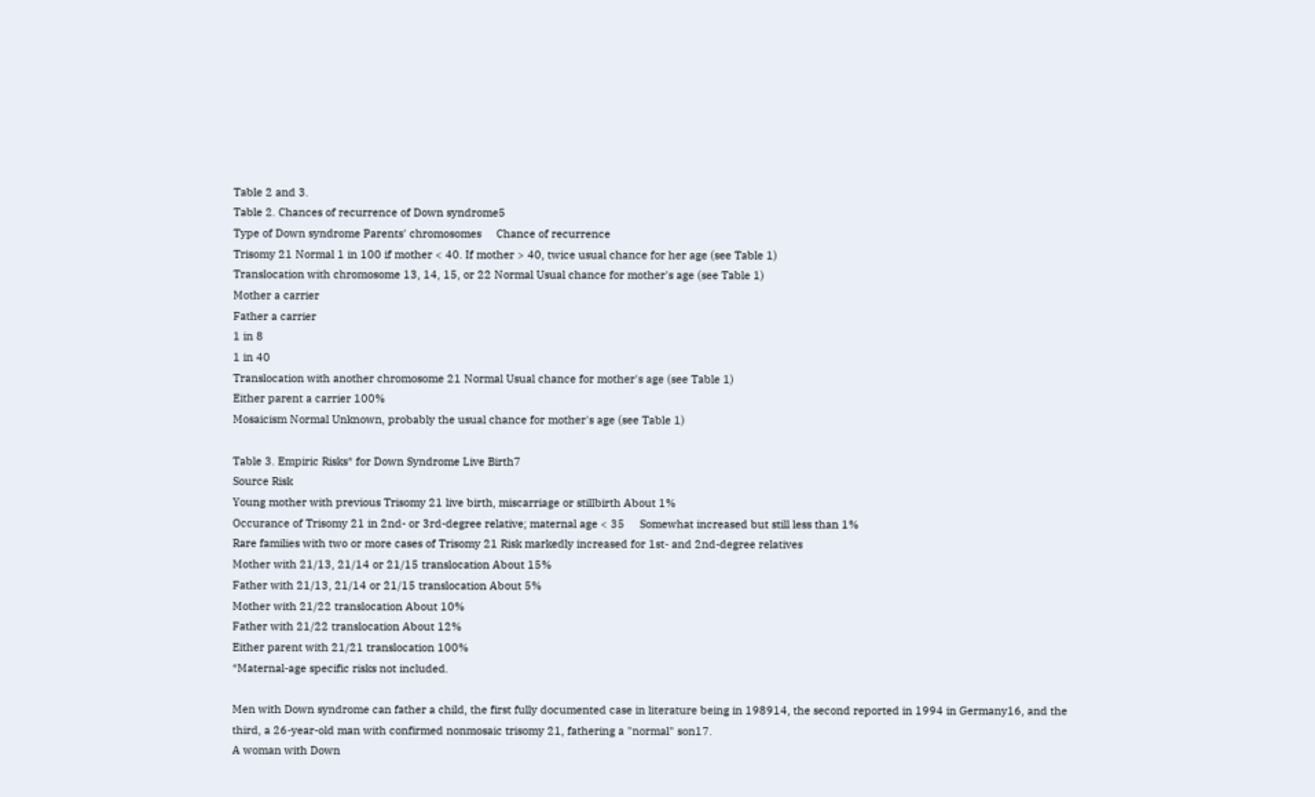Table 2 and 3.
Table 2. Chances of recurrence of Down syndrome5
Type of Down syndrome Parents' chromosomes     Chance of recurrence
Trisomy 21 Normal 1 in 100 if mother < 40. If mother > 40, twice usual chance for her age (see Table 1)
Translocation with chromosome 13, 14, 15, or 22 Normal Usual chance for mother's age (see Table 1)
Mother a carrier
Father a carrier
1 in 8
1 in 40
Translocation with another chromosome 21 Normal Usual chance for mother's age (see Table 1)
Either parent a carrier 100%
Mosaicism Normal Unknown, probably the usual chance for mother's age (see Table 1)

Table 3. Empiric Risks* for Down Syndrome Live Birth7
Source Risk
Young mother with previous Trisomy 21 live birth, miscarriage or stillbirth About 1%
Occurance of Trisomy 21 in 2nd- or 3rd-degree relative; maternal age < 35     Somewhat increased but still less than 1%
Rare families with two or more cases of Trisomy 21 Risk markedly increased for 1st- and 2nd-degree relatives
Mother with 21/13, 21/14 or 21/15 translocation About 15%
Father with 21/13, 21/14 or 21/15 translocation About 5%
Mother with 21/22 translocation About 10%
Father with 21/22 translocation About 12%
Either parent with 21/21 translocation 100%
*Maternal-age specific risks not included.

Men with Down syndrome can father a child, the first fully documented case in literature being in 198914, the second reported in 1994 in Germany16, and the third, a 26-year-old man with confirmed nonmosaic trisomy 21, fathering a "normal" son17.
A woman with Down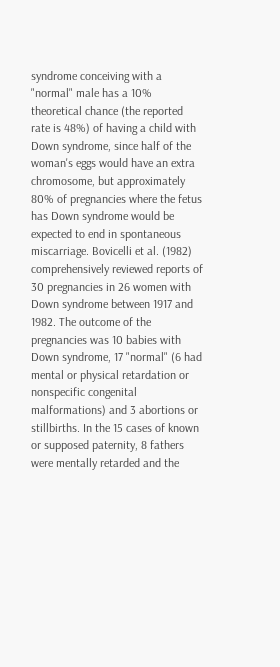syndrome conceiving with a "normal" male has a 10% theoretical chance (the reported rate is 48%) of having a child with Down syndrome, since half of the woman's eggs would have an extra chromosome, but approximately 80% of pregnancies where the fetus has Down syndrome would be expected to end in spontaneous miscarriage. Bovicelli et al. (1982) comprehensively reviewed reports of 30 pregnancies in 26 women with Down syndrome between 1917 and 1982. The outcome of the pregnancies was 10 babies with Down syndrome, 17 "normal" (6 had mental or physical retardation or nonspecific congenital malformations) and 3 abortions or stillbirths. In the 15 cases of known or supposed paternity, 8 fathers were mentally retarded and the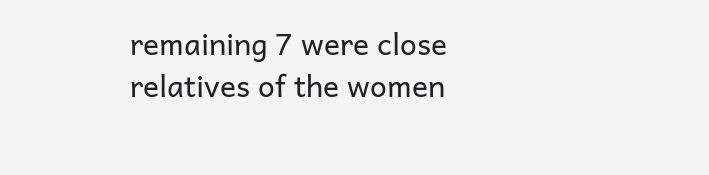remaining 7 were close relatives of the women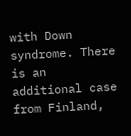with Down syndrome. There is an additional case from Finland,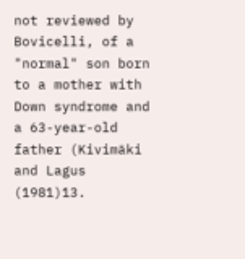not reviewed by Bovicelli, of a "normal" son born to a mother with Down syndrome and a 63-year-old father (Kivimäki and Lagus (1981)13.